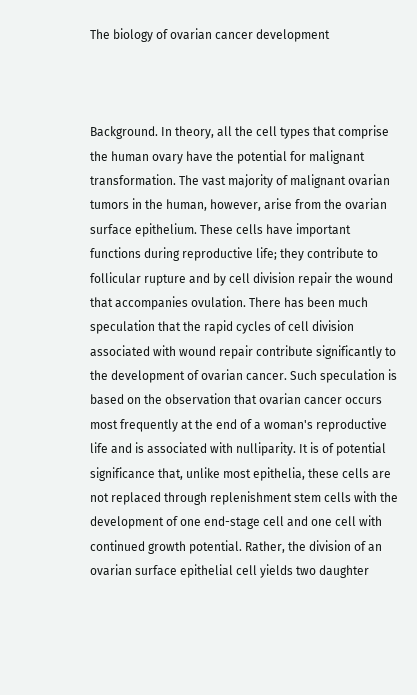The biology of ovarian cancer development



Background. In theory, all the cell types that comprise the human ovary have the potential for malignant transformation. The vast majority of malignant ovarian tumors in the human, however, arise from the ovarian surface epithelium. These cells have important functions during reproductive life; they contribute to follicular rupture and by cell division repair the wound that accompanies ovulation. There has been much speculation that the rapid cycles of cell division associated with wound repair contribute significantly to the development of ovarian cancer. Such speculation is based on the observation that ovarian cancer occurs most frequently at the end of a woman's reproductive life and is associated with nulliparity. It is of potential significance that, unlike most epithelia, these cells are not replaced through replenishment stem cells with the development of one end-stage cell and one cell with continued growth potential. Rather, the division of an ovarian surface epithelial cell yields two daughter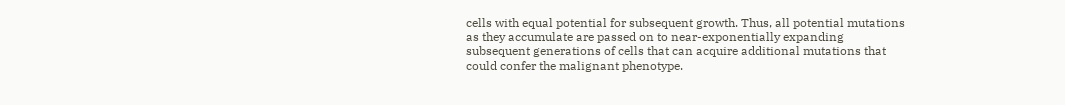cells with equal potential for subsequent growth. Thus, all potential mutations as they accumulate are passed on to near-exponentially expanding subsequent generations of cells that can acquire additional mutations that could confer the malignant phenotype.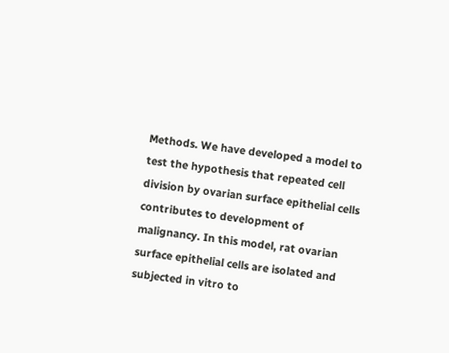Methods. We have developed a model to test the hypothesis that repeated cell division by ovarian surface epithelial cells contributes to development of malignancy. In this model, rat ovarian surface epithelial cells are isolated and subjected in vitro to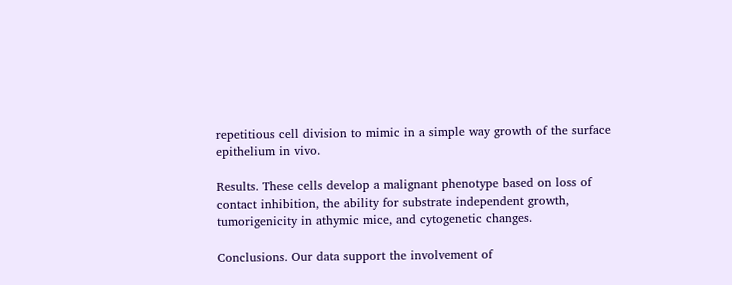repetitious cell division to mimic in a simple way growth of the surface epithelium in vivo.

Results. These cells develop a malignant phenotype based on loss of contact inhibition, the ability for substrate independent growth, tumorigenicity in athymic mice, and cytogenetic changes.

Conclusions. Our data support the involvement of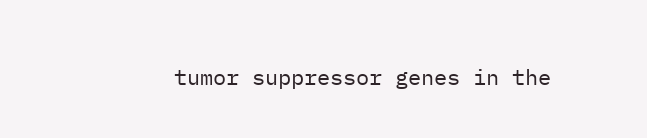tumor suppressor genes in the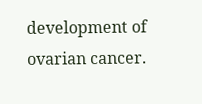development of ovarian cancer.